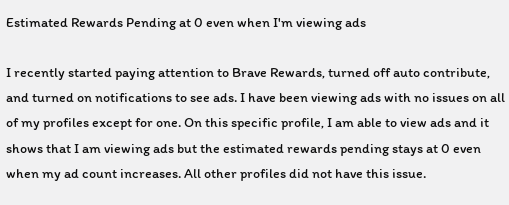Estimated Rewards Pending at 0 even when I'm viewing ads

I recently started paying attention to Brave Rewards, turned off auto contribute, and turned on notifications to see ads. I have been viewing ads with no issues on all of my profiles except for one. On this specific profile, I am able to view ads and it shows that I am viewing ads but the estimated rewards pending stays at 0 even when my ad count increases. All other profiles did not have this issue.